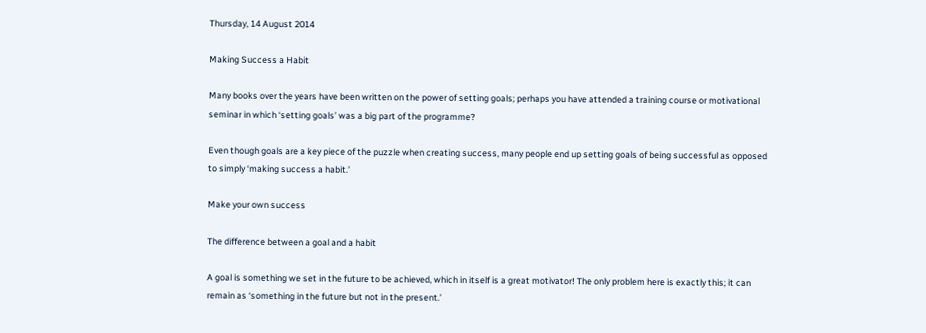Thursday, 14 August 2014

Making Success a Habit

Many books over the years have been written on the power of setting goals; perhaps you have attended a training course or motivational seminar in which ‘setting goals’ was a big part of the programme?

Even though goals are a key piece of the puzzle when creating success, many people end up setting goals of being successful as opposed to simply ‘making success a habit.’

Make your own success

The difference between a goal and a habit

A goal is something we set in the future to be achieved, which in itself is a great motivator! The only problem here is exactly this; it can remain as ‘something in the future but not in the present.’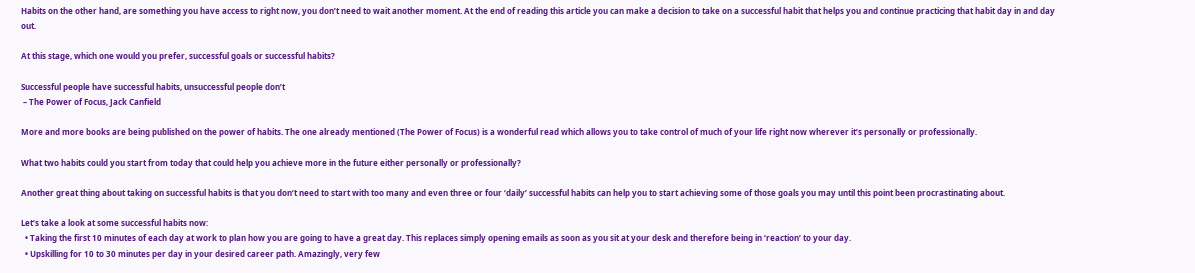Habits on the other hand, are something you have access to right now, you don’t need to wait another moment. At the end of reading this article you can make a decision to take on a successful habit that helps you and continue practicing that habit day in and day out.

At this stage, which one would you prefer, successful goals or successful habits?

Successful people have successful habits, unsuccessful people don’t
 – The Power of Focus, Jack Canfield

More and more books are being published on the power of habits. The one already mentioned (The Power of Focus) is a wonderful read which allows you to take control of much of your life right now wherever it’s personally or professionally.

What two habits could you start from today that could help you achieve more in the future either personally or professionally?

Another great thing about taking on successful habits is that you don’t need to start with too many and even three or four ‘daily’ successful habits can help you to start achieving some of those goals you may until this point been procrastinating about.

Let’s take a look at some successful habits now:
  • Taking the first 10 minutes of each day at work to plan how you are going to have a great day. This replaces simply opening emails as soon as you sit at your desk and therefore being in ‘reaction’ to your day.
  • Upskilling for 10 to 30 minutes per day in your desired career path. Amazingly, very few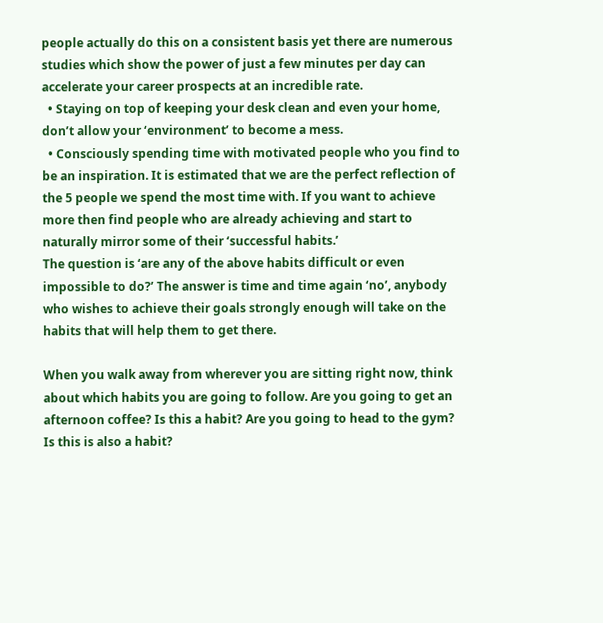people actually do this on a consistent basis yet there are numerous studies which show the power of just a few minutes per day can accelerate your career prospects at an incredible rate.
  • Staying on top of keeping your desk clean and even your home, don’t allow your ‘environment’ to become a mess.
  • Consciously spending time with motivated people who you find to be an inspiration. It is estimated that we are the perfect reflection of the 5 people we spend the most time with. If you want to achieve more then find people who are already achieving and start to naturally mirror some of their ‘successful habits.’
The question is ‘are any of the above habits difficult or even impossible to do?’ The answer is time and time again ‘no’, anybody who wishes to achieve their goals strongly enough will take on the habits that will help them to get there.

When you walk away from wherever you are sitting right now, think about which habits you are going to follow. Are you going to get an afternoon coffee? Is this a habit? Are you going to head to the gym? Is this is also a habit?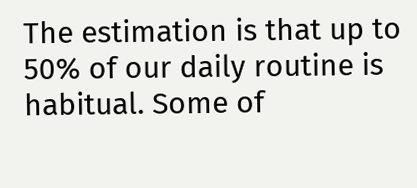The estimation is that up to 50% of our daily routine is habitual. Some of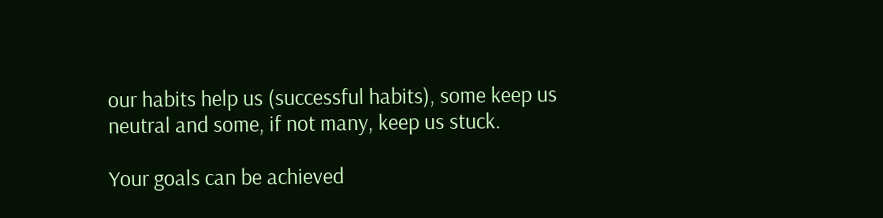our habits help us (successful habits), some keep us neutral and some, if not many, keep us stuck.

Your goals can be achieved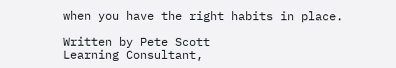when you have the right habits in place.

Written by Pete Scott
Learning Consultant,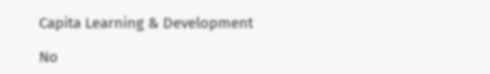Capita Learning & Development

No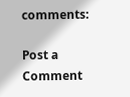comments:

Post a Comment